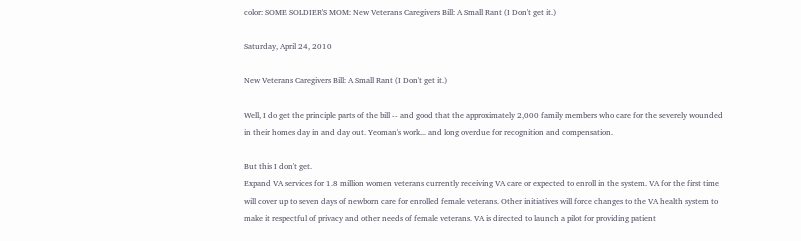color: SOME SOLDIER'S MOM: New Veterans Caregivers Bill: A Small Rant (I Don't get it.)

Saturday, April 24, 2010

New Veterans Caregivers Bill: A Small Rant (I Don't get it.)

Well, I do get the principle parts of the bill -- and good that the approximately 2,000 family members who care for the severely wounded in their homes day in and day out. Yeoman's work... and long overdue for recognition and compensation.

But this I don't get.
Expand VA services for 1.8 million women veterans currently receiving VA care or expected to enroll in the system. VA for the first time will cover up to seven days of newborn care for enrolled female veterans. Other initiatives will force changes to the VA health system to make it respectful of privacy and other needs of female veterans. VA is directed to launch a pilot for providing patient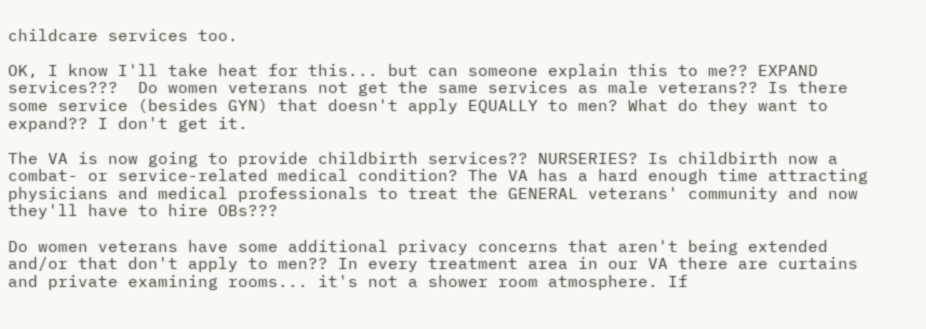childcare services too.

OK, I know I'll take heat for this... but can someone explain this to me?? EXPAND services???  Do women veterans not get the same services as male veterans?? Is there some service (besides GYN) that doesn't apply EQUALLY to men? What do they want to expand?? I don't get it.

The VA is now going to provide childbirth services?? NURSERIES? Is childbirth now a combat- or service-related medical condition? The VA has a hard enough time attracting physicians and medical professionals to treat the GENERAL veterans' community and now they'll have to hire OBs???

Do women veterans have some additional privacy concerns that aren't being extended and/or that don't apply to men?? In every treatment area in our VA there are curtains and private examining rooms... it's not a shower room atmosphere. If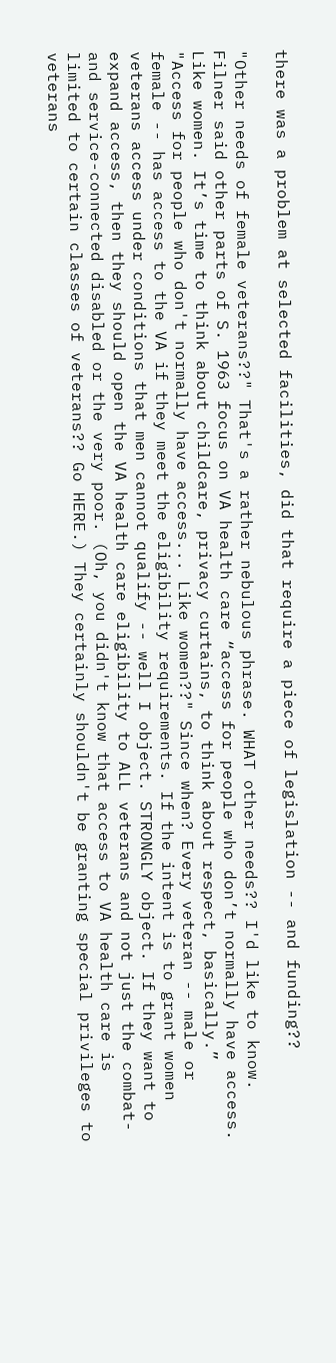there was a problem at selected facilities, did that require a piece of legislation -- and funding??

"Other needs of female veterans??" That's a rather nebulous phrase. WHAT other needs?? I'd like to know.
Filner said other parts of S. 1963 focus on VA health care “access for people who don’t normally have access. Like women. It’s time to think about childcare, privacy curtains, to think about respect, basically.”
"Access for people who don't normally have access... Like women??" Since when? Every veteran -- male or female -- has access to the VA if they meet the eligibility requirements. If the intent is to grant women veterans access under conditions that men cannot qualify -- well I object. STRONGLY object. If they want to expand access, then they should open the VA health care eligibility to ALL veterans and not just the combat- and service-connected disabled or the very poor. (Oh, you didn't know that access to VA health care is limited to certain classes of veterans?? Go HERE.) They certainly shouldn't be granting special privileges to veterans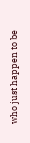who just happen to be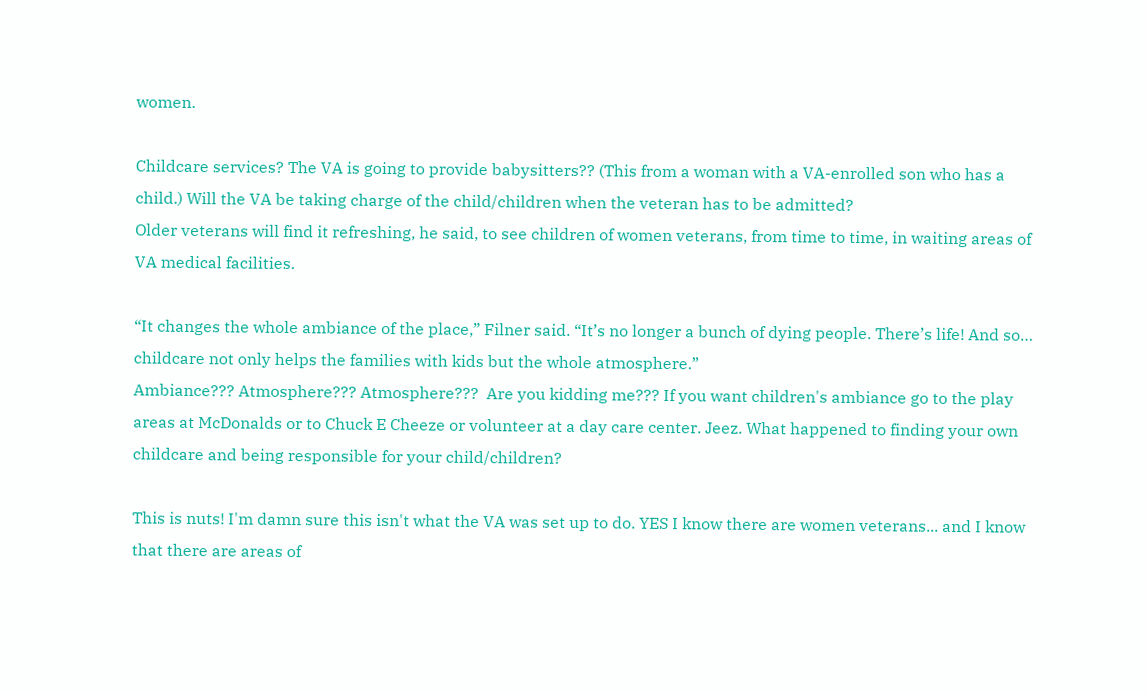women.

Childcare services? The VA is going to provide babysitters?? (This from a woman with a VA-enrolled son who has a child.) Will the VA be taking charge of the child/children when the veteran has to be admitted?
Older veterans will find it refreshing, he said, to see children of women veterans, from time to time, in waiting areas of VA medical facilities.

“It changes the whole ambiance of the place,” Filner said. “It’s no longer a bunch of dying people. There’s life! And so… childcare not only helps the families with kids but the whole atmosphere.”
Ambiance??? Atmosphere??? Atmosphere???  Are you kidding me??? If you want children's ambiance go to the play areas at McDonalds or to Chuck E Cheeze or volunteer at a day care center. Jeez. What happened to finding your own childcare and being responsible for your child/children?

This is nuts! I'm damn sure this isn't what the VA was set up to do. YES I know there are women veterans... and I know that there are areas of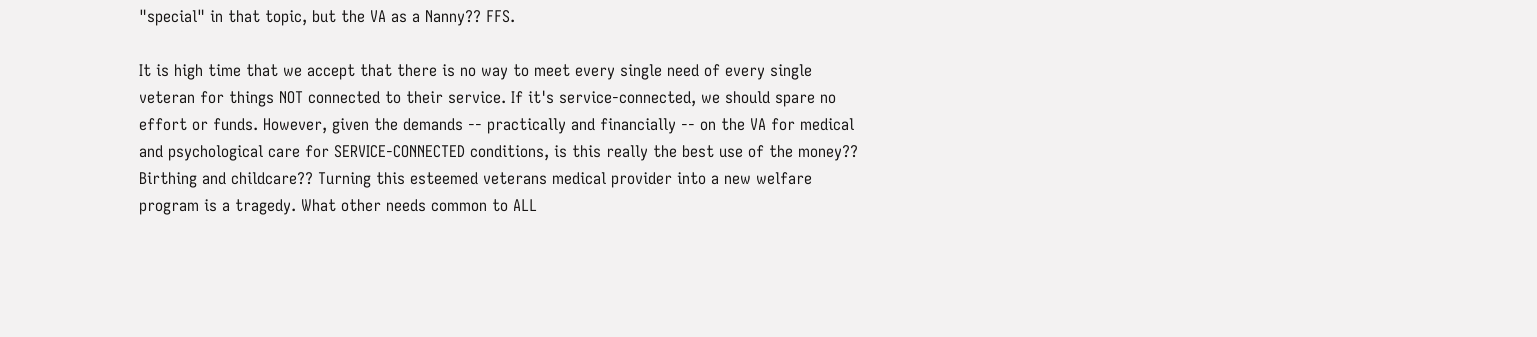"special" in that topic, but the VA as a Nanny?? FFS.

It is high time that we accept that there is no way to meet every single need of every single veteran for things NOT connected to their service. If it's service-connected, we should spare no effort or funds. However, given the demands -- practically and financially -- on the VA for medical and psychological care for SERVICE-CONNECTED conditions, is this really the best use of the money?? Birthing and childcare?? Turning this esteemed veterans medical provider into a new welfare program is a tragedy. What other needs common to ALL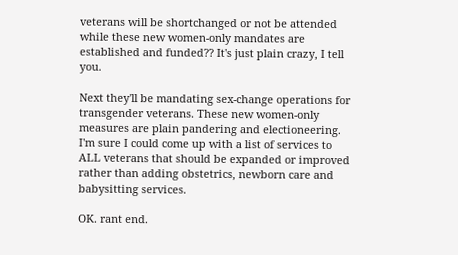veterans will be shortchanged or not be attended while these new women-only mandates are established and funded?? It's just plain crazy, I tell you.

Next they'll be mandating sex-change operations for transgender veterans. These new women-only measures are plain pandering and electioneering. I'm sure I could come up with a list of services to ALL veterans that should be expanded or improved rather than adding obstetrics, newborn care and babysitting services.

OK. rant end.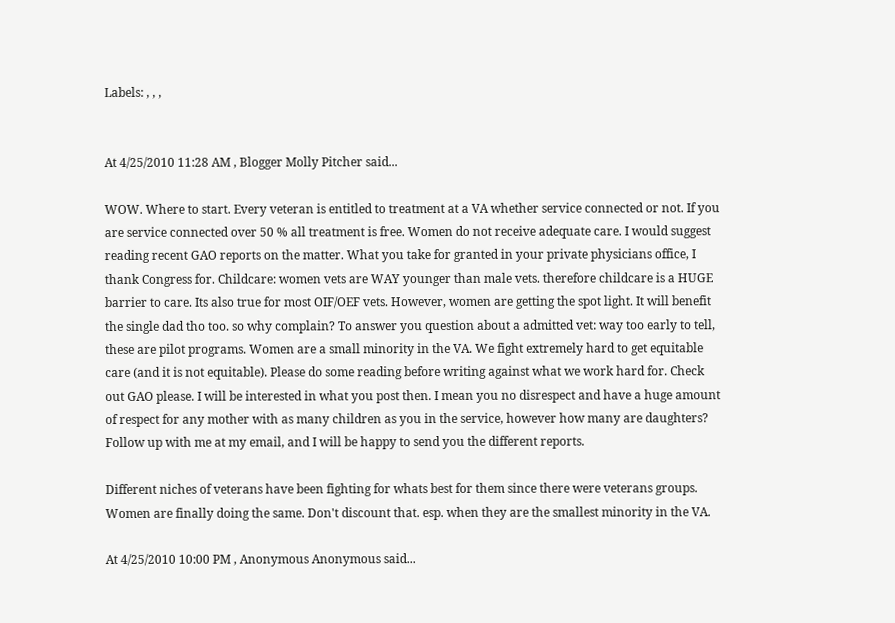Labels: , , ,


At 4/25/2010 11:28 AM , Blogger Molly Pitcher said...

WOW. Where to start. Every veteran is entitled to treatment at a VA whether service connected or not. If you are service connected over 50 % all treatment is free. Women do not receive adequate care. I would suggest reading recent GAO reports on the matter. What you take for granted in your private physicians office, I thank Congress for. Childcare: women vets are WAY younger than male vets. therefore childcare is a HUGE barrier to care. Its also true for most OIF/OEF vets. However, women are getting the spot light. It will benefit the single dad tho too. so why complain? To answer you question about a admitted vet: way too early to tell, these are pilot programs. Women are a small minority in the VA. We fight extremely hard to get equitable care (and it is not equitable). Please do some reading before writing against what we work hard for. Check out GAO please. I will be interested in what you post then. I mean you no disrespect and have a huge amount of respect for any mother with as many children as you in the service, however how many are daughters? Follow up with me at my email, and I will be happy to send you the different reports.

Different niches of veterans have been fighting for whats best for them since there were veterans groups. Women are finally doing the same. Don't discount that. esp. when they are the smallest minority in the VA.

At 4/25/2010 10:00 PM , Anonymous Anonymous said...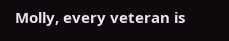Molly, every veteran is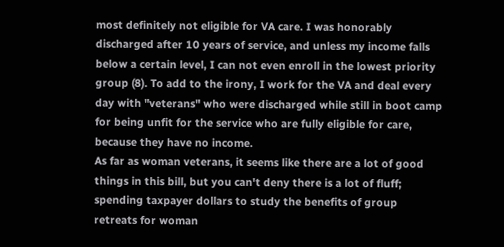most definitely not eligible for VA care. I was honorably discharged after 10 years of service, and unless my income falls below a certain level, I can not even enroll in the lowest priority group (8). To add to the irony, I work for the VA and deal every day with "veterans" who were discharged while still in boot camp for being unfit for the service who are fully eligible for care, because they have no income.
As far as woman veterans, it seems like there are a lot of good things in this bill, but you can't deny there is a lot of fluff; spending taxpayer dollars to study the benefits of group retreats for woman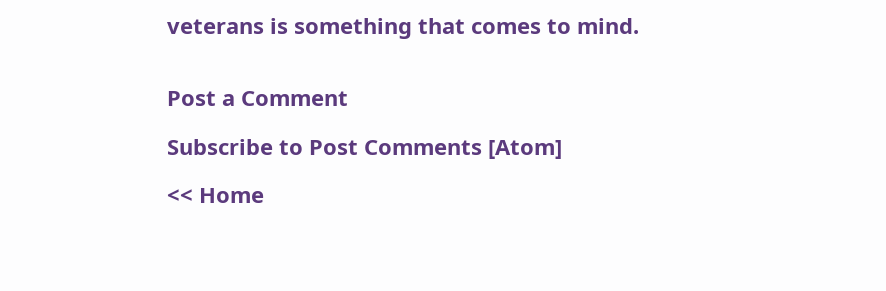veterans is something that comes to mind.


Post a Comment

Subscribe to Post Comments [Atom]

<< Home